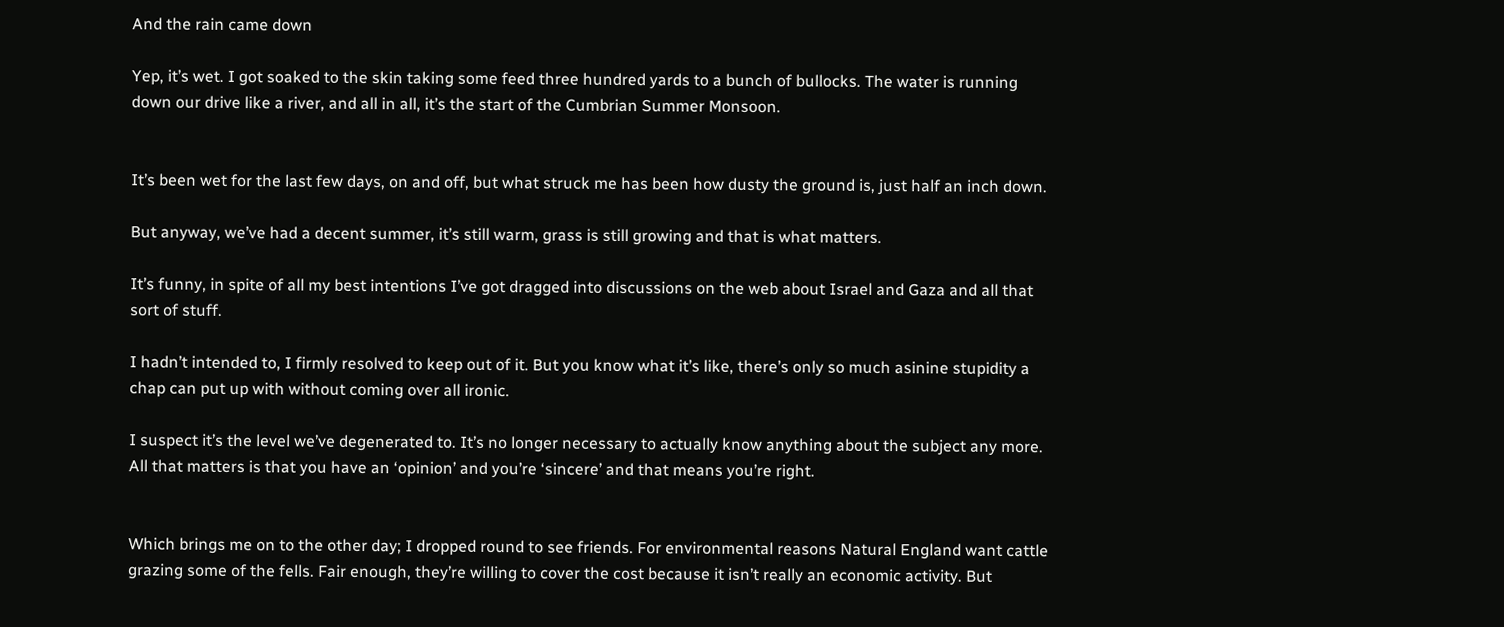And the rain came down

Yep, it’s wet. I got soaked to the skin taking some feed three hundred yards to a bunch of bullocks. The water is running down our drive like a river, and all in all, it’s the start of the Cumbrian Summer Monsoon.


It’s been wet for the last few days, on and off, but what struck me has been how dusty the ground is, just half an inch down.

But anyway, we’ve had a decent summer, it’s still warm, grass is still growing and that is what matters.

It’s funny, in spite of all my best intentions I’ve got dragged into discussions on the web about Israel and Gaza and all that sort of stuff.

I hadn’t intended to, I firmly resolved to keep out of it. But you know what it’s like, there’s only so much asinine stupidity a chap can put up with without coming over all ironic.

I suspect it’s the level we’ve degenerated to. It’s no longer necessary to actually know anything about the subject any more. All that matters is that you have an ‘opinion’ and you’re ‘sincere’ and that means you’re right.


Which brings me on to the other day; I dropped round to see friends. For environmental reasons Natural England want cattle grazing some of the fells. Fair enough, they’re willing to cover the cost because it isn’t really an economic activity. But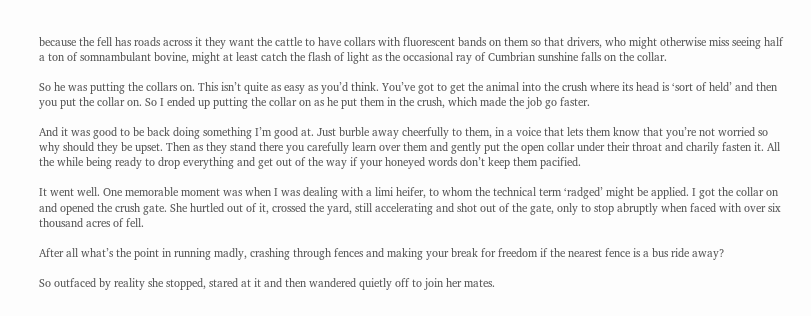because the fell has roads across it they want the cattle to have collars with fluorescent bands on them so that drivers, who might otherwise miss seeing half a ton of somnambulant bovine, might at least catch the flash of light as the occasional ray of Cumbrian sunshine falls on the collar.

So he was putting the collars on. This isn’t quite as easy as you’d think. You’ve got to get the animal into the crush where its head is ‘sort of held’ and then you put the collar on. So I ended up putting the collar on as he put them in the crush, which made the job go faster.

And it was good to be back doing something I’m good at. Just burble away cheerfully to them, in a voice that lets them know that you’re not worried so why should they be upset. Then as they stand there you carefully learn over them and gently put the open collar under their throat and charily fasten it. All the while being ready to drop everything and get out of the way if your honeyed words don’t keep them pacified.

It went well. One memorable moment was when I was dealing with a limi heifer, to whom the technical term ‘radged’ might be applied. I got the collar on and opened the crush gate. She hurtled out of it, crossed the yard, still accelerating and shot out of the gate, only to stop abruptly when faced with over six thousand acres of fell.

After all what’s the point in running madly, crashing through fences and making your break for freedom if the nearest fence is a bus ride away?

So outfaced by reality she stopped, stared at it and then wandered quietly off to join her mates.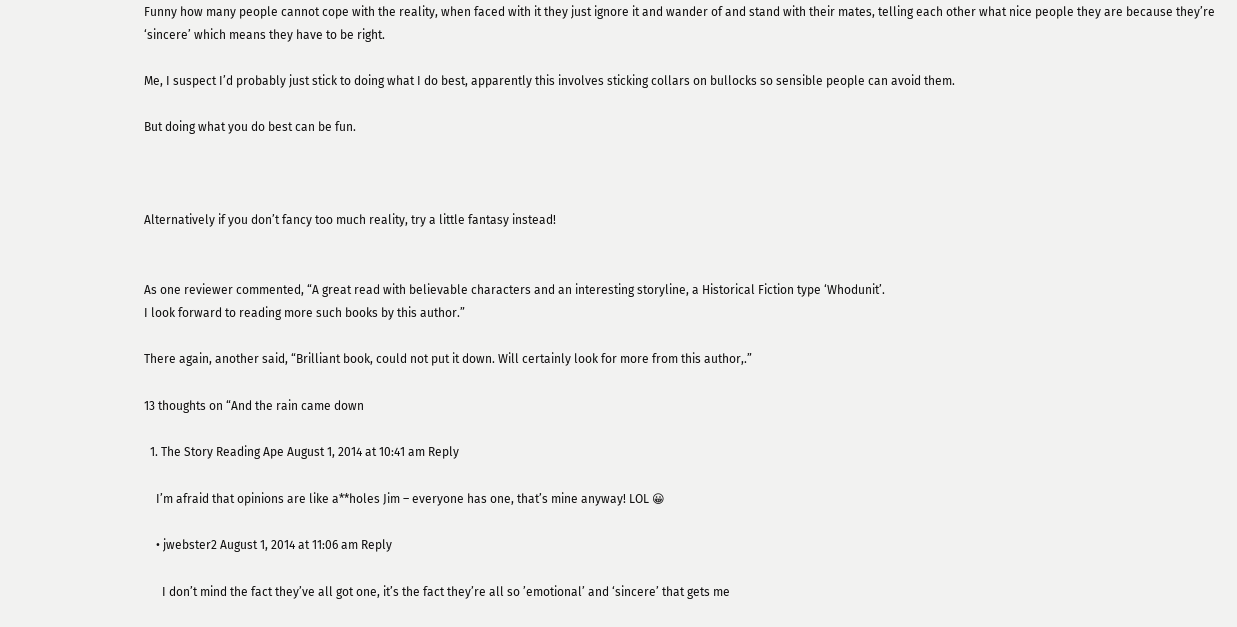Funny how many people cannot cope with the reality, when faced with it they just ignore it and wander of and stand with their mates, telling each other what nice people they are because they’re ‘sincere’ which means they have to be right.

Me, I suspect I’d probably just stick to doing what I do best, apparently this involves sticking collars on bullocks so sensible people can avoid them.

But doing what you do best can be fun.



Alternatively if you don’t fancy too much reality, try a little fantasy instead!


As one reviewer commented, “A great read with believable characters and an interesting storyline, a Historical Fiction type ‘Whodunit’.
I look forward to reading more such books by this author.”

There again, another said, “Brilliant book, could not put it down. Will certainly look for more from this author,.”

13 thoughts on “And the rain came down

  1. The Story Reading Ape August 1, 2014 at 10:41 am Reply

    I’m afraid that opinions are like a**holes Jim – everyone has one, that’s mine anyway! LOL 😀

    • jwebster2 August 1, 2014 at 11:06 am Reply

      I don’t mind the fact they’ve all got one, it’s the fact they’re all so ’emotional’ and ‘sincere’ that gets me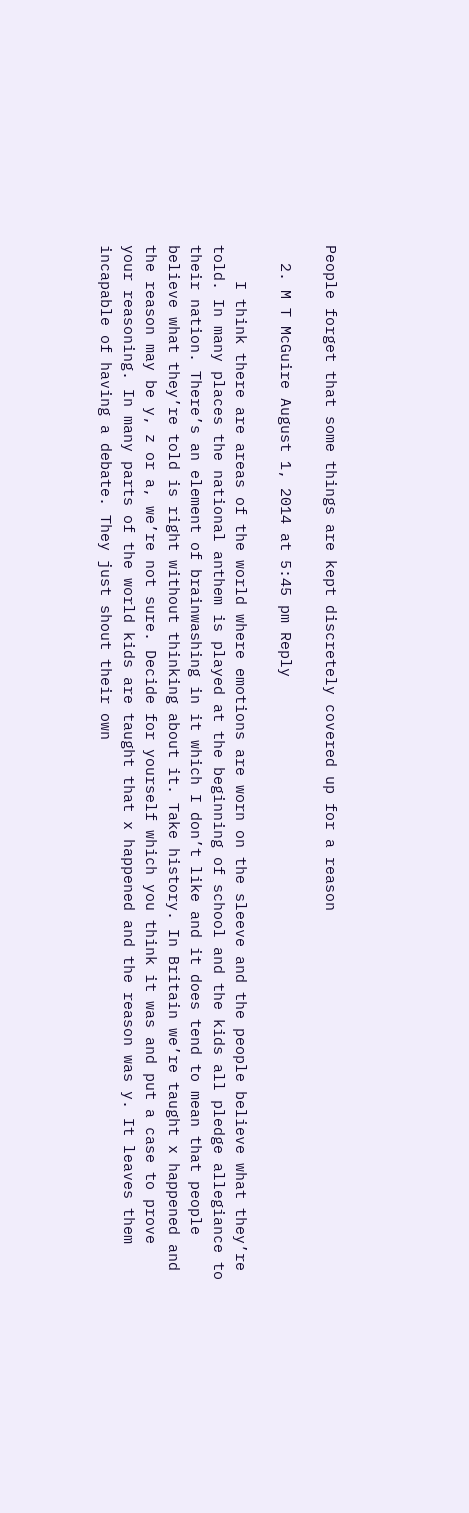People forget that some things are kept discretely covered up for a reason

  2. M T McGuire August 1, 2014 at 5:45 pm Reply

    I think there are areas of the world where emotions are worn on the sleeve and the people believe what they’re told. In many places the national anthem is played at the beginning of school and the kids all pledge allegiance to their nation. There’s an element of brainwashing in it which I don’t like and it does tend to mean that people believe what they’re told is right without thinking about it. Take history. In Britain we’re taught x happened and the reason may be y, z or a, we’re not sure. Decide for yourself which you think it was and put a case to prove your reasoning. In many parts of the world kids are taught that x happened and the reason was y. It leaves them incapable of having a debate. They just shout their own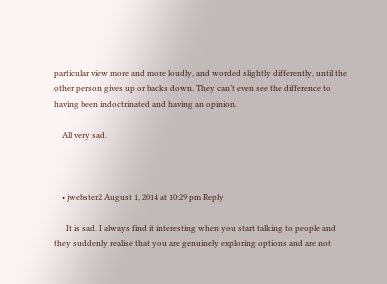particular view more and more loudly, and worded slightly differently, until the other person gives up or backs down. They can’t even see the difference to having been indoctrinated and having an opinion.

    All very sad.



    • jwebster2 August 1, 2014 at 10:29 pm Reply

      It is sad. I always find it interesting when you start talking to people and they suddenly realise that you are genuinely exploring options and are not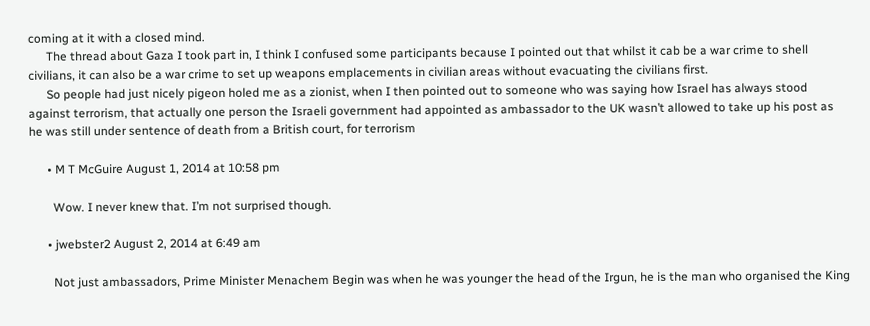coming at it with a closed mind.
      The thread about Gaza I took part in, I think I confused some participants because I pointed out that whilst it cab be a war crime to shell civilians, it can also be a war crime to set up weapons emplacements in civilian areas without evacuating the civilians first.
      So people had just nicely pigeon holed me as a zionist, when I then pointed out to someone who was saying how Israel has always stood against terrorism, that actually one person the Israeli government had appointed as ambassador to the UK wasn’t allowed to take up his post as he was still under sentence of death from a British court, for terrorism

      • M T McGuire August 1, 2014 at 10:58 pm

        Wow. I never knew that. I’m not surprised though.

      • jwebster2 August 2, 2014 at 6:49 am

        Not just ambassadors, Prime Minister Menachem Begin was when he was younger the head of the Irgun, he is the man who organised the King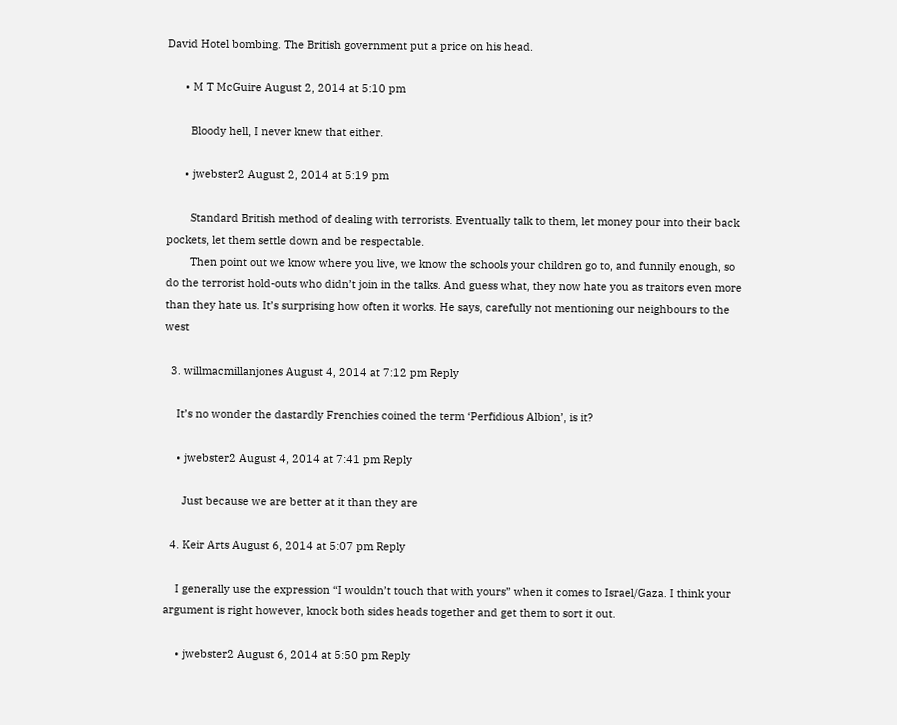David Hotel bombing. The British government put a price on his head.

      • M T McGuire August 2, 2014 at 5:10 pm

        Bloody hell, I never knew that either.

      • jwebster2 August 2, 2014 at 5:19 pm

        Standard British method of dealing with terrorists. Eventually talk to them, let money pour into their back pockets, let them settle down and be respectable.
        Then point out we know where you live, we know the schools your children go to, and funnily enough, so do the terrorist hold-outs who didn’t join in the talks. And guess what, they now hate you as traitors even more than they hate us. It’s surprising how often it works. He says, carefully not mentioning our neighbours to the west

  3. willmacmillanjones August 4, 2014 at 7:12 pm Reply

    It’s no wonder the dastardly Frenchies coined the term ‘Perfidious Albion’, is it?

    • jwebster2 August 4, 2014 at 7:41 pm Reply

      Just because we are better at it than they are

  4. Keir Arts August 6, 2014 at 5:07 pm Reply

    I generally use the expression “I wouldn’t touch that with yours” when it comes to Israel/Gaza. I think your argument is right however, knock both sides heads together and get them to sort it out.

    • jwebster2 August 6, 2014 at 5:50 pm Reply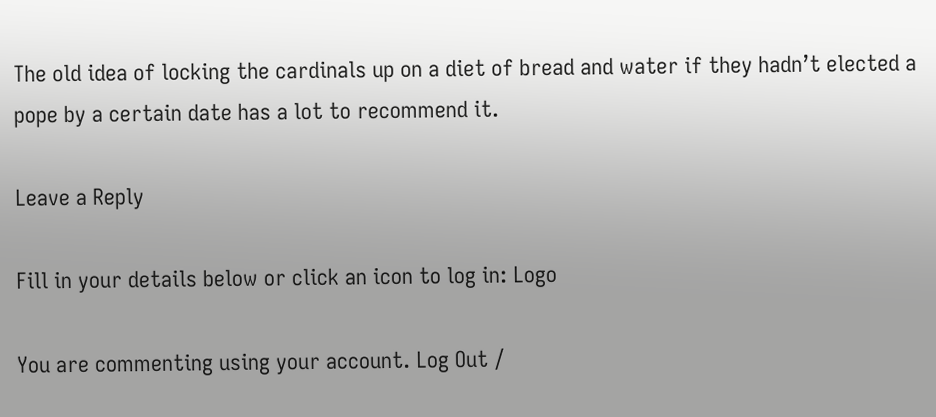The old idea of locking the cardinals up on a diet of bread and water if they hadn’t elected a pope by a certain date has a lot to recommend it.

Leave a Reply

Fill in your details below or click an icon to log in: Logo

You are commenting using your account. Log Out /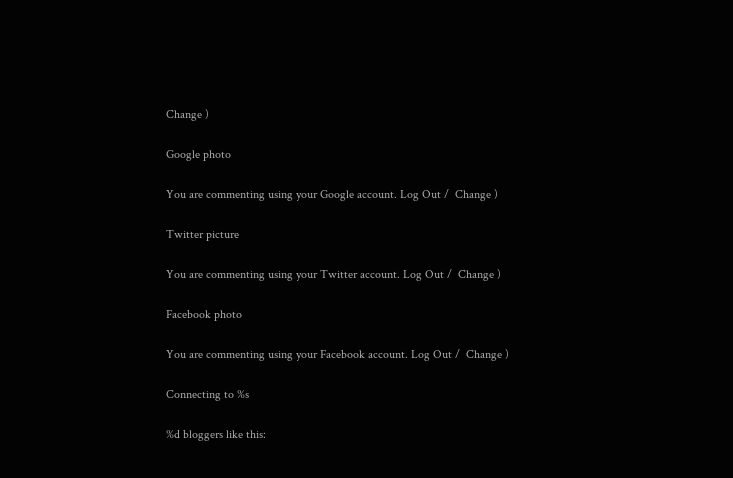Change )

Google photo

You are commenting using your Google account. Log Out /  Change )

Twitter picture

You are commenting using your Twitter account. Log Out /  Change )

Facebook photo

You are commenting using your Facebook account. Log Out /  Change )

Connecting to %s

%d bloggers like this: